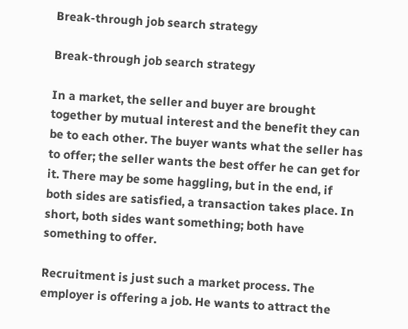Break-through job search strategy

Break-through job search strategy

In a market, the seller and buyer are brought together by mutual interest and the benefit they can be to each other. The buyer wants what the seller has to offer; the seller wants the best offer he can get for it. There may be some haggling, but in the end, if both sides are satisfied, a transaction takes place. In short, both sides want something; both have something to offer.

Recruitment is just such a market process. The employer is offering a job. He wants to attract the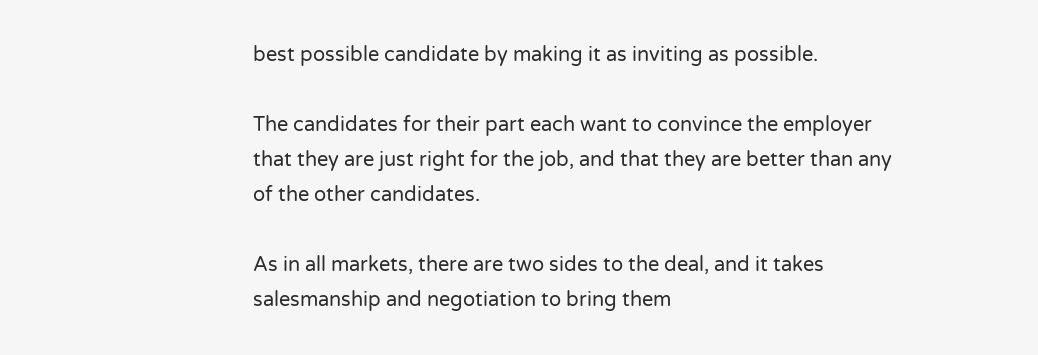best possible candidate by making it as inviting as possible.

The candidates for their part each want to convince the employer that they are just right for the job, and that they are better than any of the other candidates.

As in all markets, there are two sides to the deal, and it takes salesmanship and negotiation to bring them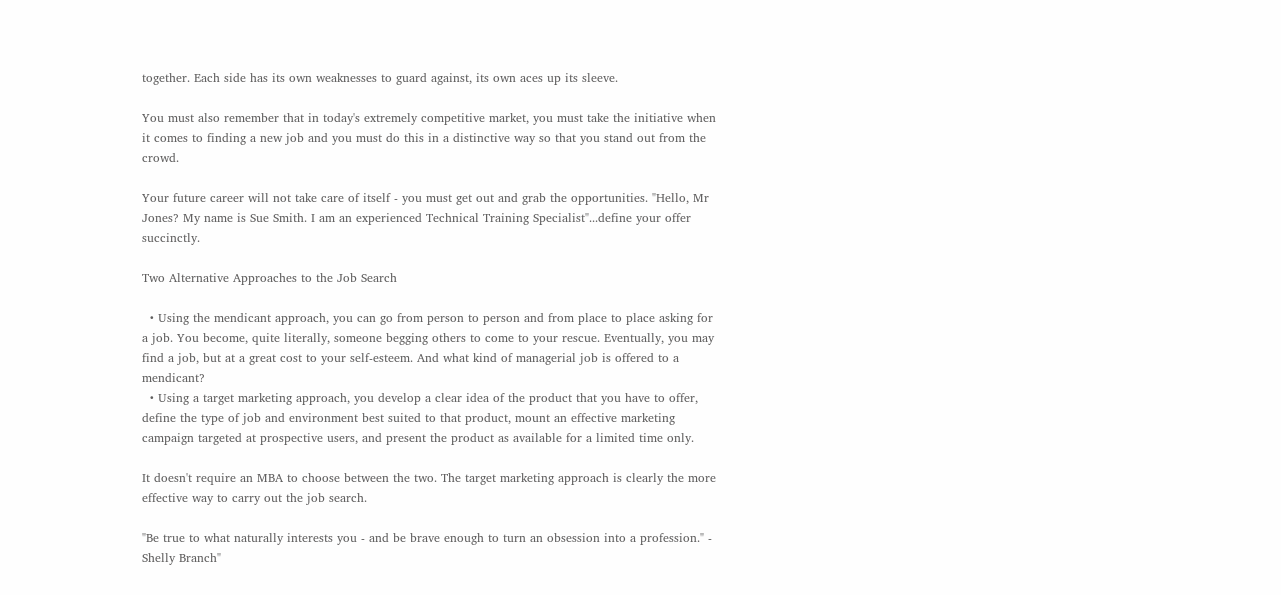together. Each side has its own weaknesses to guard against, its own aces up its sleeve.

You must also remember that in today's extremely competitive market, you must take the initiative when it comes to finding a new job and you must do this in a distinctive way so that you stand out from the crowd.

Your future career will not take care of itself - you must get out and grab the opportunities. "Hello, Mr Jones? My name is Sue Smith. I am an experienced Technical Training Specialist"...define your offer succinctly.

Two Alternative Approaches to the Job Search

  • Using the mendicant approach, you can go from person to person and from place to place asking for a job. You become, quite literally, someone begging others to come to your rescue. Eventually, you may find a job, but at a great cost to your self-esteem. And what kind of managerial job is offered to a mendicant?
  • Using a target marketing approach, you develop a clear idea of the product that you have to offer, define the type of job and environment best suited to that product, mount an effective marketing campaign targeted at prospective users, and present the product as available for a limited time only.

It doesn't require an MBA to choose between the two. The target marketing approach is clearly the more effective way to carry out the job search.

"Be true to what naturally interests you - and be brave enough to turn an obsession into a profession." - Shelly Branch"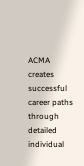ACMA creates successful career paths through detailed individual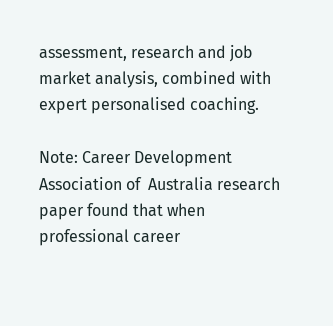assessment, research and job market analysis, combined with expert personalised coaching.

Note: Career Development Association of  Australia research paper found that when professional career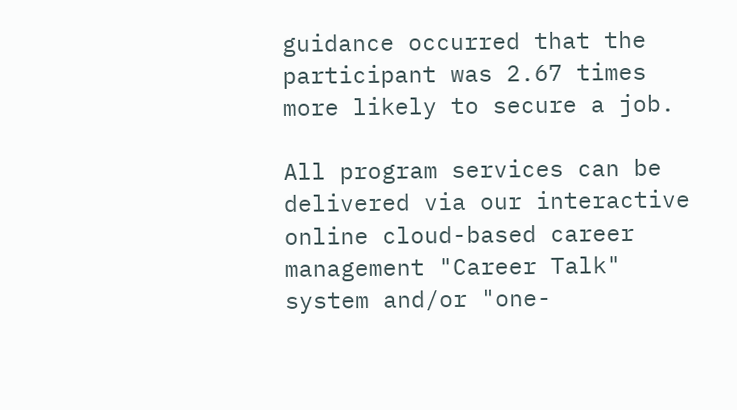guidance occurred that the participant was 2.67 times more likely to secure a job.

All program services can be delivered via our interactive online cloud-based career management "Career Talk" system and/or "one-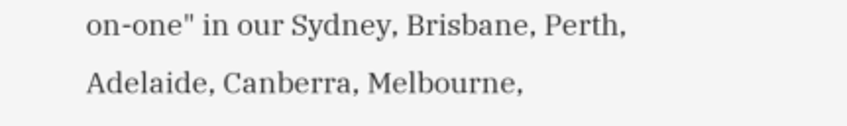on-one" in our Sydney, Brisbane, Perth, Adelaide, Canberra, Melbourne,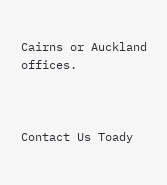Cairns or Auckland offices.



Contact Us Toady